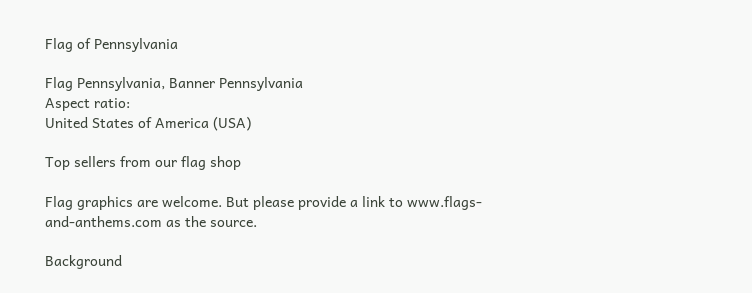Flag of Pennsylvania

Flag Pennsylvania, Banner Pennsylvania
Aspect ratio:
United States of America (USA)

Top sellers from our flag shop

Flag graphics are welcome. But please provide a link to www.flags-and-anthems.com as the source.

Background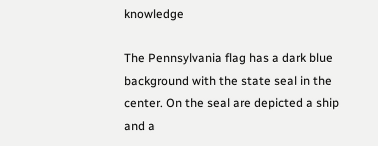knowledge

The Pennsylvania flag has a dark blue background with the state seal in the center. On the seal are depicted a ship and a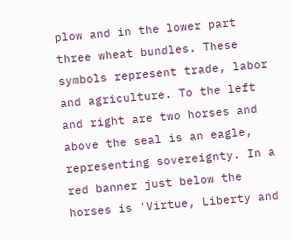plow and in the lower part three wheat bundles. These symbols represent trade, labor and agriculture. To the left and right are two horses and above the seal is an eagle, representing sovereignty. In a red banner just below the horses is 'Virtue, Liberty and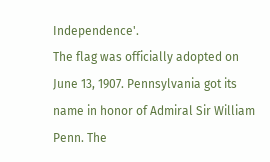Independence'.
The flag was officially adopted on June 13, 1907. Pennsylvania got its name in honor of Admiral Sir William Penn. The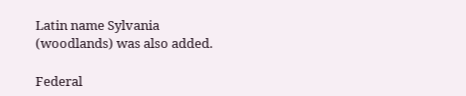Latin name Sylvania (woodlands) was also added.

Federal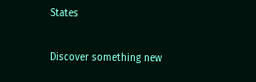States

Discover something new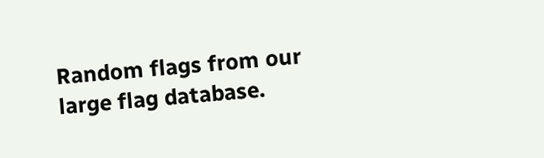Random flags from our large flag database.